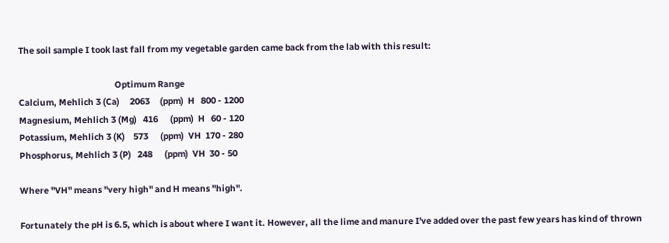The soil sample I took last fall from my vegetable garden came back from the lab with this result:

                                                Optimum Range
Calcium, Mehlich 3 (Ca)     2063     (ppm)  H   800 - 1200
Magnesium, Mehlich 3 (Mg)   416      (ppm)  H   60 - 120
Potassium, Mehlich 3 (K)    573      (ppm)  VH  170 - 280
Phosphorus, Mehlich 3 (P)   248      (ppm)  VH  30 - 50

Where "VH" means "very high" and H means "high".

Fortunately the pH is 6.5, which is about where I want it. However, all the lime and manure I've added over the past few years has kind of thrown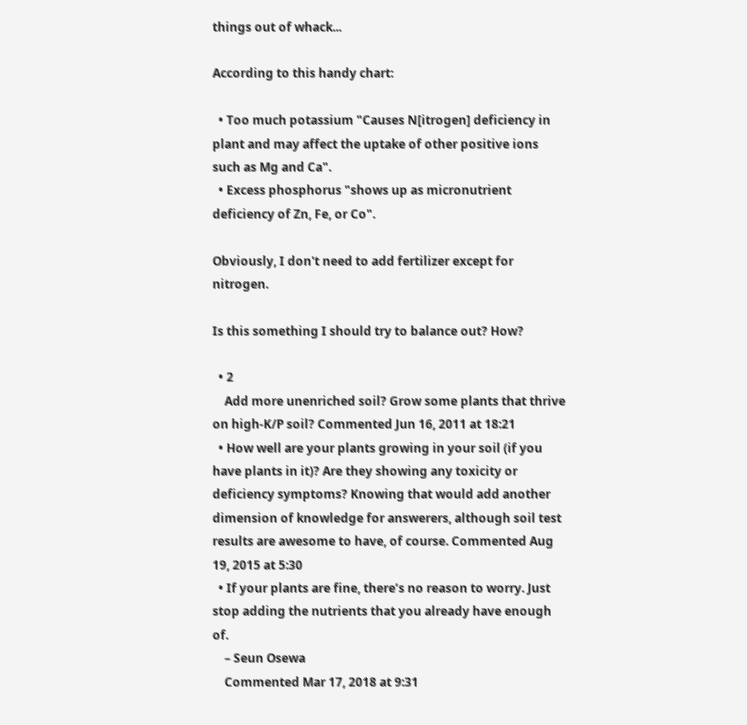things out of whack...

According to this handy chart:

  • Too much potassium "Causes N[itrogen] deficiency in plant and may affect the uptake of other positive ions such as Mg and Ca".
  • Excess phosphorus "shows up as micronutrient deficiency of Zn, Fe, or Co".

Obviously, I don't need to add fertilizer except for nitrogen.

Is this something I should try to balance out? How?

  • 2
    Add more unenriched soil? Grow some plants that thrive on high-K/P soil? Commented Jun 16, 2011 at 18:21
  • How well are your plants growing in your soil (if you have plants in it)? Are they showing any toxicity or deficiency symptoms? Knowing that would add another dimension of knowledge for answerers, although soil test results are awesome to have, of course. Commented Aug 19, 2015 at 5:30
  • If your plants are fine, there’s no reason to worry. Just stop adding the nutrients that you already have enough of.
    – Seun Osewa
    Commented Mar 17, 2018 at 9:31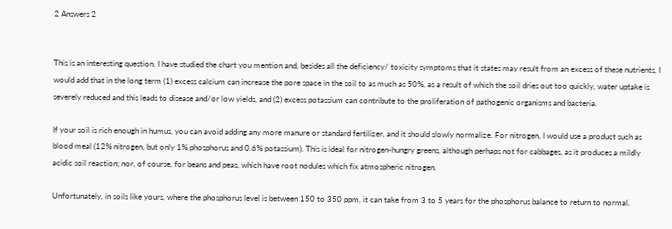2 Answers 2


This is an interesting question. I have studied the chart you mention and, besides all the deficiency/ toxicity symptoms that it states may result from an excess of these nutrients, I would add that in the long term (1) excess calcium can increase the pore space in the soil to as much as 50%, as a result of which the soil dries out too quickly, water uptake is severely reduced and this leads to disease and/or low yields, and (2) excess potassium can contribute to the proliferation of pathogenic organisms and bacteria.

If your soil is rich enough in humus, you can avoid adding any more manure or standard fertilizer, and it should slowly normalize. For nitrogen, I would use a product such as blood meal (12% nitrogen, but only 1% phosphorus and 0.6% potassium). This is ideal for nitrogen-hungry greens, although perhaps not for cabbages, as it produces a mildly acidic soil reaction; nor, of course, for beans and peas, which have root nodules which fix atmospheric nitrogen.

Unfortunately, in soils like yours, where the phosphorus level is between 150 to 350 ppm, it can take from 3 to 5 years for the phosphorus balance to return to normal.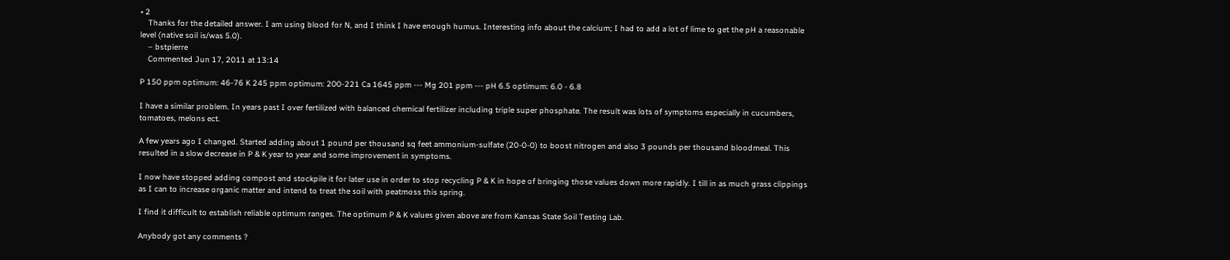• 2
    Thanks for the detailed answer. I am using blood for N, and I think I have enough humus. Interesting info about the calcium; I had to add a lot of lime to get the pH a reasonable level (native soil is/was 5.0).
    – bstpierre
    Commented Jun 17, 2011 at 13:14

P 150 ppm optimum: 46-76 K 245 ppm optimum: 200-221 Ca 1645 ppm --- Mg 201 ppm --- pH 6.5 optimum: 6.0 - 6.8

I have a similar problem. In years past I over fertilized with balanced chemical fertilizer including triple super phosphate. The result was lots of symptoms especially in cucumbers, tomatoes, melons ect.

A few years ago I changed. Started adding about 1 pound per thousand sq feet ammonium-sulfate (20-0-0) to boost nitrogen and also 3 pounds per thousand bloodmeal. This resulted in a slow decrease in P & K year to year and some improvement in symptoms.

I now have stopped adding compost and stockpile it for later use in order to stop recycling P & K in hope of bringing those values down more rapidly. I till in as much grass clippings as I can to increase organic matter and intend to treat the soil with peatmoss this spring.

I find it difficult to establish reliable optimum ranges. The optimum P & K values given above are from Kansas State Soil Testing Lab.

Anybody got any comments ?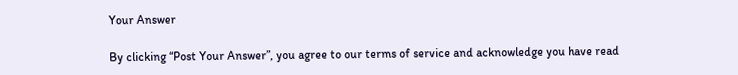Your Answer

By clicking “Post Your Answer”, you agree to our terms of service and acknowledge you have read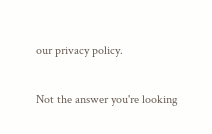our privacy policy.

Not the answer you're looking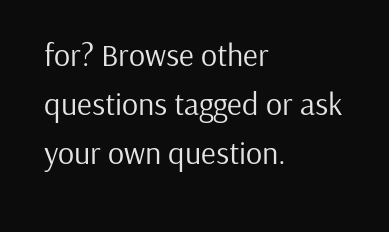for? Browse other questions tagged or ask your own question.